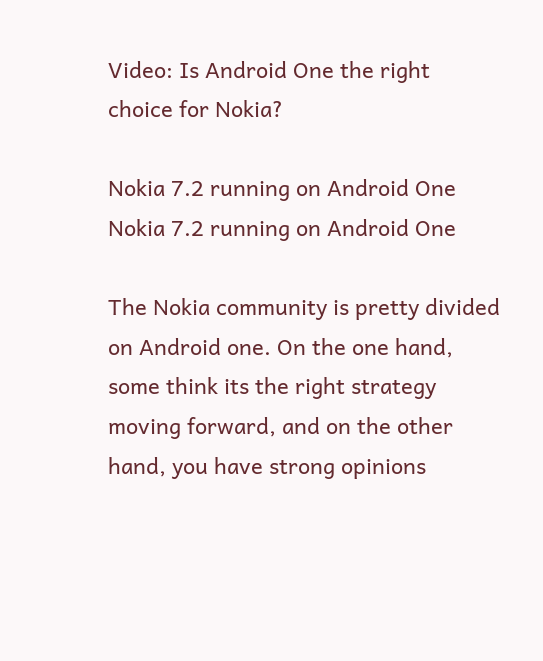Video: Is Android One the right choice for Nokia?

Nokia 7.2 running on Android One
Nokia 7.2 running on Android One

The Nokia community is pretty divided on Android one. On the one hand, some think its the right strategy moving forward, and on the other hand, you have strong opinions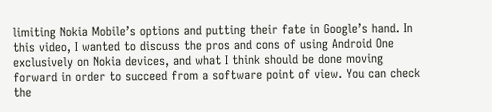limiting Nokia Mobile’s options and putting their fate in Google’s hand. In this video, I wanted to discuss the pros and cons of using Android One exclusively on Nokia devices, and what I think should be done moving forward in order to succeed from a software point of view. You can check the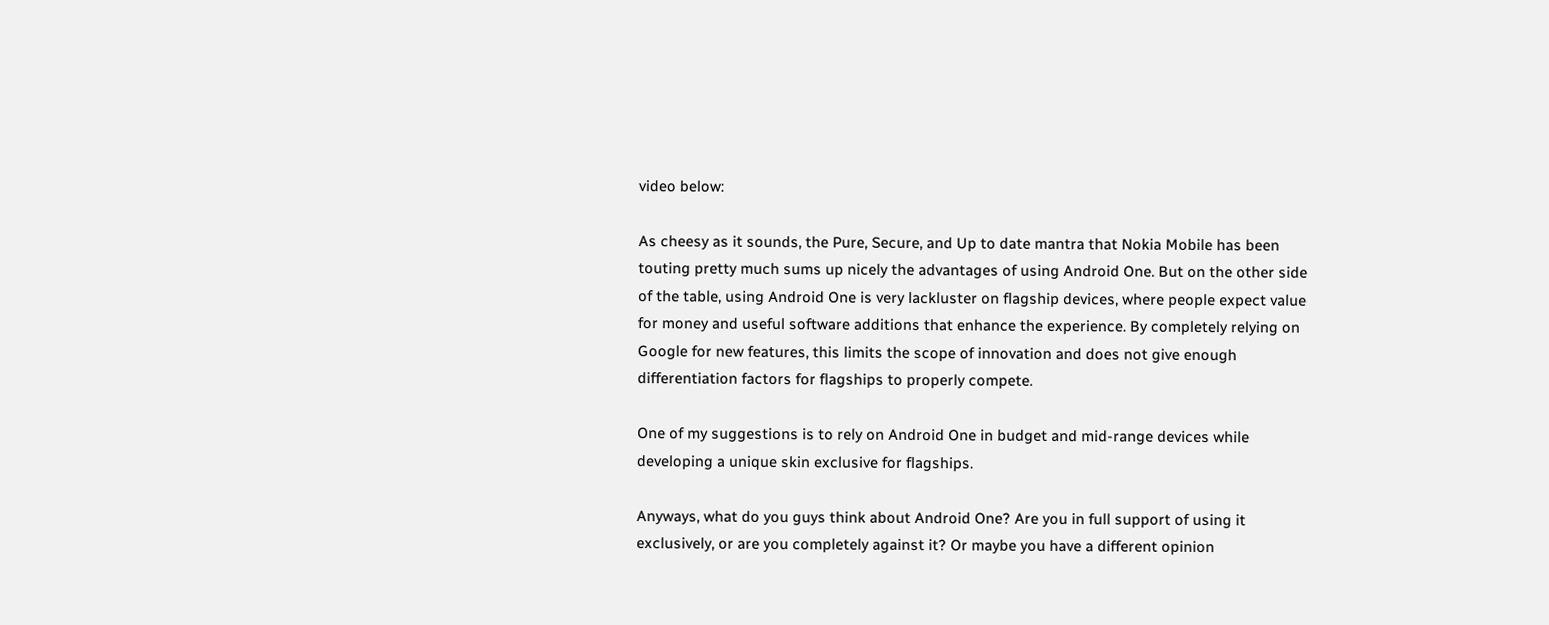video below:

As cheesy as it sounds, the Pure, Secure, and Up to date mantra that Nokia Mobile has been touting pretty much sums up nicely the advantages of using Android One. But on the other side of the table, using Android One is very lackluster on flagship devices, where people expect value for money and useful software additions that enhance the experience. By completely relying on Google for new features, this limits the scope of innovation and does not give enough differentiation factors for flagships to properly compete.

One of my suggestions is to rely on Android One in budget and mid-range devices while developing a unique skin exclusive for flagships.

Anyways, what do you guys think about Android One? Are you in full support of using it exclusively, or are you completely against it? Or maybe you have a different opinion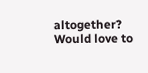altogether? Would love to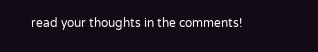read your thoughts in the comments!